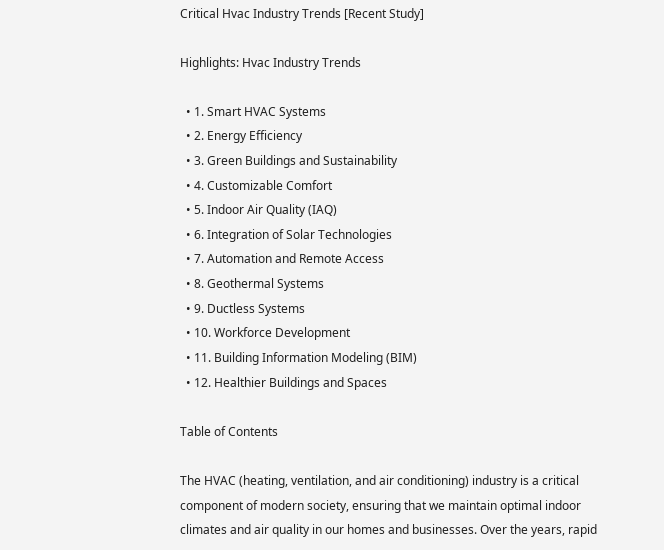Critical Hvac Industry Trends [Recent Study]

Highlights: Hvac Industry Trends

  • 1. Smart HVAC Systems
  • 2. Energy Efficiency
  • 3. Green Buildings and Sustainability
  • 4. Customizable Comfort
  • 5. Indoor Air Quality (IAQ)
  • 6. Integration of Solar Technologies
  • 7. Automation and Remote Access
  • 8. Geothermal Systems
  • 9. Ductless Systems
  • 10. Workforce Development
  • 11. Building Information Modeling (BIM)
  • 12. Healthier Buildings and Spaces

Table of Contents

The HVAC (heating, ventilation, and air conditioning) industry is a critical component of modern society, ensuring that we maintain optimal indoor climates and air quality in our homes and businesses. Over the years, rapid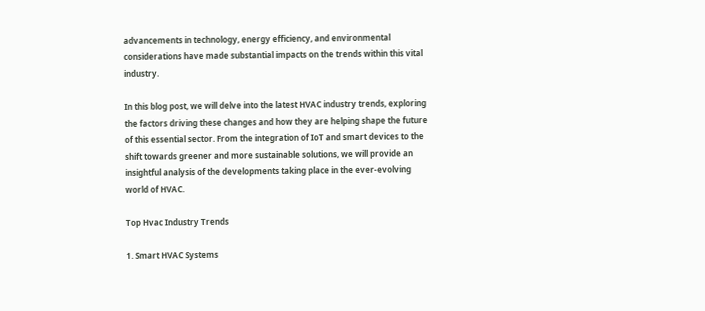advancements in technology, energy efficiency, and environmental considerations have made substantial impacts on the trends within this vital industry.

In this blog post, we will delve into the latest HVAC industry trends, exploring the factors driving these changes and how they are helping shape the future of this essential sector. From the integration of IoT and smart devices to the shift towards greener and more sustainable solutions, we will provide an insightful analysis of the developments taking place in the ever-evolving world of HVAC.

Top Hvac Industry Trends

1. Smart HVAC Systems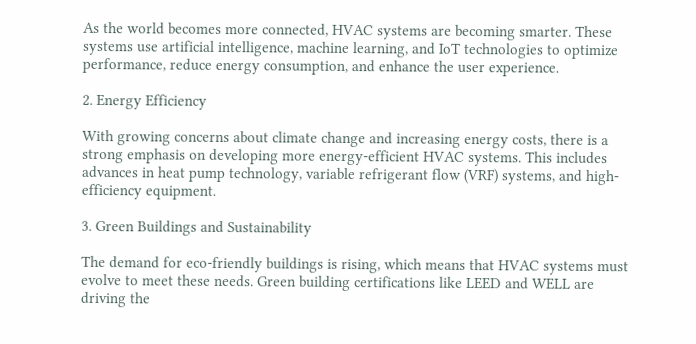As the world becomes more connected, HVAC systems are becoming smarter. These systems use artificial intelligence, machine learning, and IoT technologies to optimize performance, reduce energy consumption, and enhance the user experience.

2. Energy Efficiency

With growing concerns about climate change and increasing energy costs, there is a strong emphasis on developing more energy-efficient HVAC systems. This includes advances in heat pump technology, variable refrigerant flow (VRF) systems, and high-efficiency equipment.

3. Green Buildings and Sustainability

The demand for eco-friendly buildings is rising, which means that HVAC systems must evolve to meet these needs. Green building certifications like LEED and WELL are driving the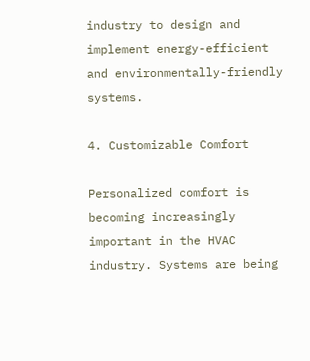industry to design and implement energy-efficient and environmentally-friendly systems.

4. Customizable Comfort

Personalized comfort is becoming increasingly important in the HVAC industry. Systems are being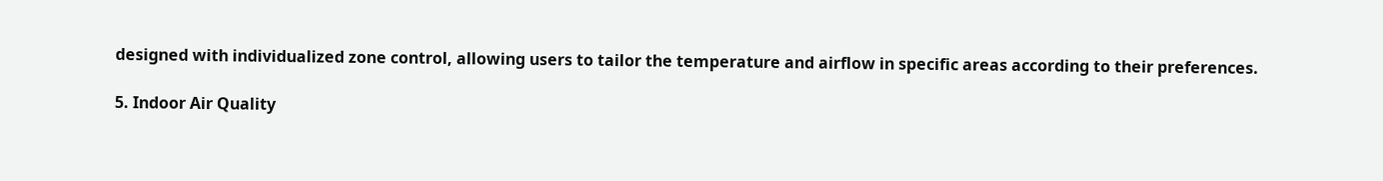designed with individualized zone control, allowing users to tailor the temperature and airflow in specific areas according to their preferences.

5. Indoor Air Quality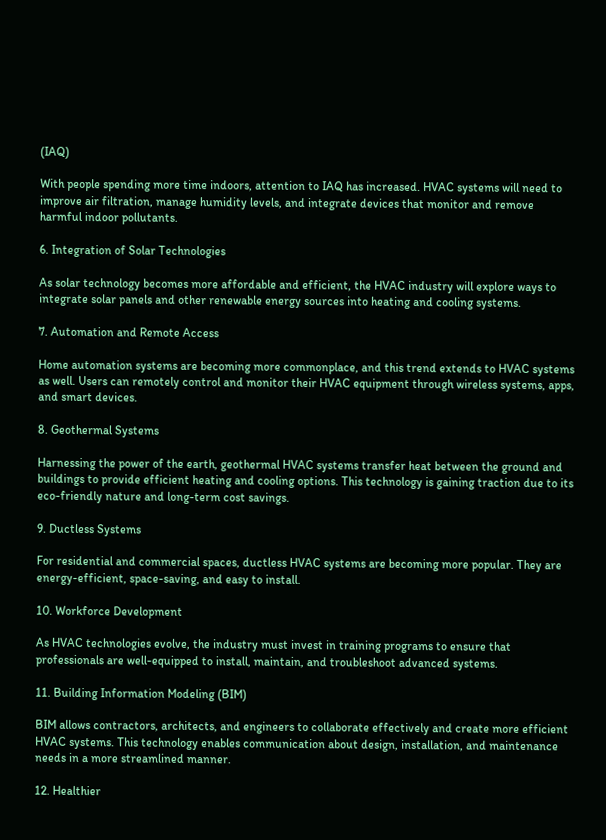(IAQ)

With people spending more time indoors, attention to IAQ has increased. HVAC systems will need to improve air filtration, manage humidity levels, and integrate devices that monitor and remove harmful indoor pollutants.

6. Integration of Solar Technologies

As solar technology becomes more affordable and efficient, the HVAC industry will explore ways to integrate solar panels and other renewable energy sources into heating and cooling systems.

7. Automation and Remote Access

Home automation systems are becoming more commonplace, and this trend extends to HVAC systems as well. Users can remotely control and monitor their HVAC equipment through wireless systems, apps, and smart devices.

8. Geothermal Systems

Harnessing the power of the earth, geothermal HVAC systems transfer heat between the ground and buildings to provide efficient heating and cooling options. This technology is gaining traction due to its eco-friendly nature and long-term cost savings.

9. Ductless Systems

For residential and commercial spaces, ductless HVAC systems are becoming more popular. They are energy-efficient, space-saving, and easy to install.

10. Workforce Development

As HVAC technologies evolve, the industry must invest in training programs to ensure that professionals are well-equipped to install, maintain, and troubleshoot advanced systems.

11. Building Information Modeling (BIM)

BIM allows contractors, architects, and engineers to collaborate effectively and create more efficient HVAC systems. This technology enables communication about design, installation, and maintenance needs in a more streamlined manner.

12. Healthier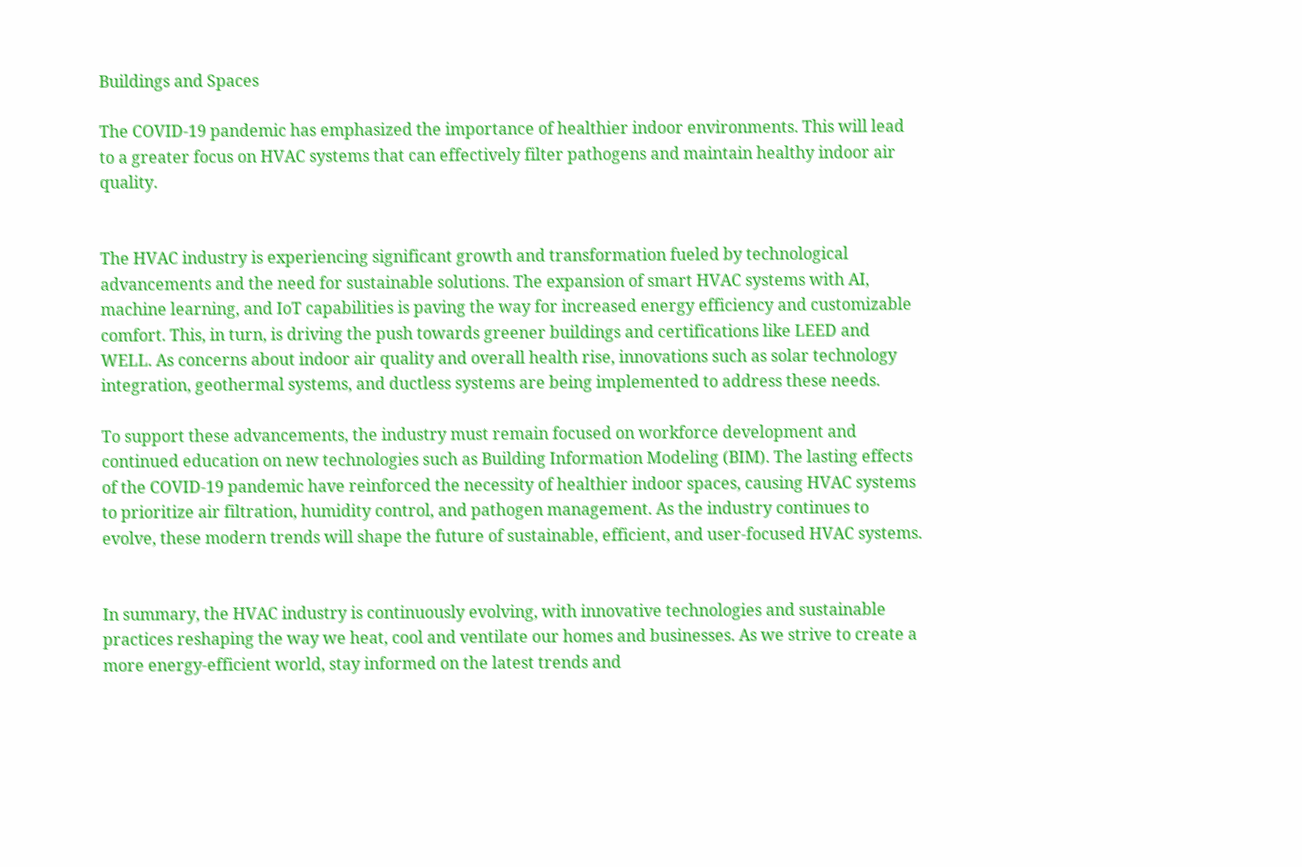Buildings and Spaces

The COVID-19 pandemic has emphasized the importance of healthier indoor environments. This will lead to a greater focus on HVAC systems that can effectively filter pathogens and maintain healthy indoor air quality.


The HVAC industry is experiencing significant growth and transformation fueled by technological advancements and the need for sustainable solutions. The expansion of smart HVAC systems with AI, machine learning, and IoT capabilities is paving the way for increased energy efficiency and customizable comfort. This, in turn, is driving the push towards greener buildings and certifications like LEED and WELL. As concerns about indoor air quality and overall health rise, innovations such as solar technology integration, geothermal systems, and ductless systems are being implemented to address these needs.

To support these advancements, the industry must remain focused on workforce development and continued education on new technologies such as Building Information Modeling (BIM). The lasting effects of the COVID-19 pandemic have reinforced the necessity of healthier indoor spaces, causing HVAC systems to prioritize air filtration, humidity control, and pathogen management. As the industry continues to evolve, these modern trends will shape the future of sustainable, efficient, and user-focused HVAC systems.


In summary, the HVAC industry is continuously evolving, with innovative technologies and sustainable practices reshaping the way we heat, cool and ventilate our homes and businesses. As we strive to create a more energy-efficient world, stay informed on the latest trends and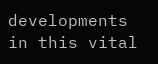developments in this vital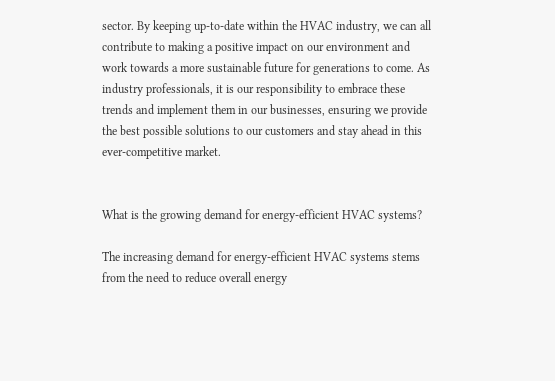sector. By keeping up-to-date within the HVAC industry, we can all contribute to making a positive impact on our environment and work towards a more sustainable future for generations to come. As industry professionals, it is our responsibility to embrace these trends and implement them in our businesses, ensuring we provide the best possible solutions to our customers and stay ahead in this ever-competitive market.


What is the growing demand for energy-efficient HVAC systems?

The increasing demand for energy-efficient HVAC systems stems from the need to reduce overall energy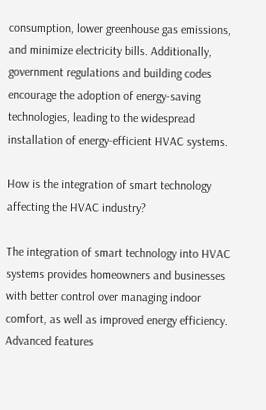consumption, lower greenhouse gas emissions, and minimize electricity bills. Additionally, government regulations and building codes encourage the adoption of energy-saving technologies, leading to the widespread installation of energy-efficient HVAC systems.

How is the integration of smart technology affecting the HVAC industry?

The integration of smart technology into HVAC systems provides homeowners and businesses with better control over managing indoor comfort, as well as improved energy efficiency. Advanced features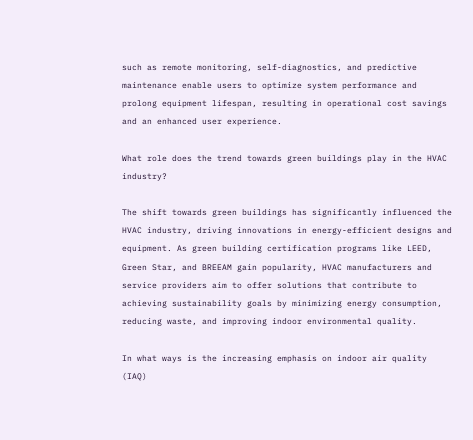such as remote monitoring, self-diagnostics, and predictive maintenance enable users to optimize system performance and prolong equipment lifespan, resulting in operational cost savings and an enhanced user experience.

What role does the trend towards green buildings play in the HVAC industry?

The shift towards green buildings has significantly influenced the HVAC industry, driving innovations in energy-efficient designs and equipment. As green building certification programs like LEED, Green Star, and BREEAM gain popularity, HVAC manufacturers and service providers aim to offer solutions that contribute to achieving sustainability goals by minimizing energy consumption, reducing waste, and improving indoor environmental quality.

In what ways is the increasing emphasis on indoor air quality (IAQ)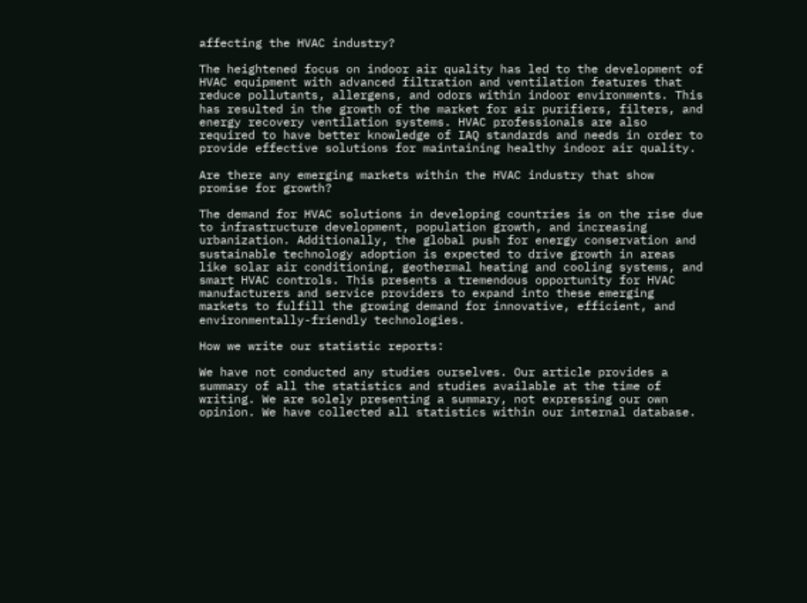affecting the HVAC industry?

The heightened focus on indoor air quality has led to the development of HVAC equipment with advanced filtration and ventilation features that reduce pollutants, allergens, and odors within indoor environments. This has resulted in the growth of the market for air purifiers, filters, and energy recovery ventilation systems. HVAC professionals are also required to have better knowledge of IAQ standards and needs in order to provide effective solutions for maintaining healthy indoor air quality.

Are there any emerging markets within the HVAC industry that show promise for growth?

The demand for HVAC solutions in developing countries is on the rise due to infrastructure development, population growth, and increasing urbanization. Additionally, the global push for energy conservation and sustainable technology adoption is expected to drive growth in areas like solar air conditioning, geothermal heating and cooling systems, and smart HVAC controls. This presents a tremendous opportunity for HVAC manufacturers and service providers to expand into these emerging markets to fulfill the growing demand for innovative, efficient, and environmentally-friendly technologies.

How we write our statistic reports:

We have not conducted any studies ourselves. Our article provides a summary of all the statistics and studies available at the time of writing. We are solely presenting a summary, not expressing our own opinion. We have collected all statistics within our internal database.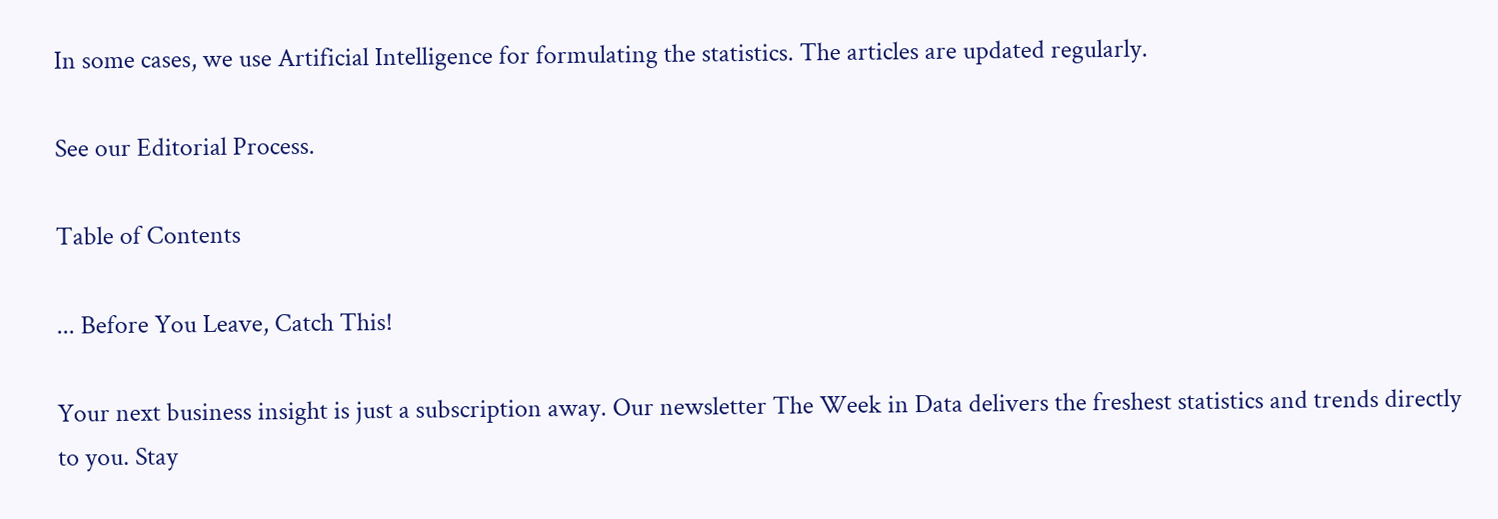In some cases, we use Artificial Intelligence for formulating the statistics. The articles are updated regularly.

See our Editorial Process.

Table of Contents

... Before You Leave, Catch This!

Your next business insight is just a subscription away. Our newsletter The Week in Data delivers the freshest statistics and trends directly to you. Stay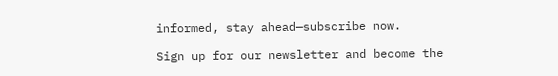informed, stay ahead—subscribe now.

Sign up for our newsletter and become the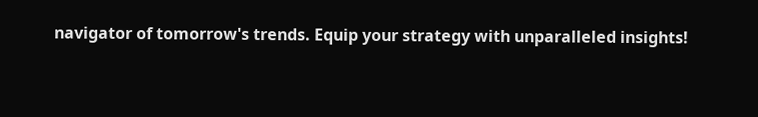navigator of tomorrow's trends. Equip your strategy with unparalleled insights!